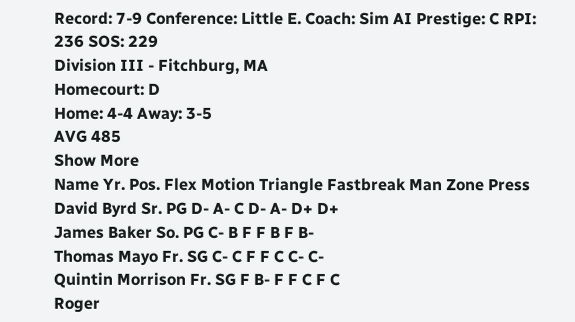Record: 7-9 Conference: Little E. Coach: Sim AI Prestige: C RPI: 236 SOS: 229
Division III - Fitchburg, MA
Homecourt: D
Home: 4-4 Away: 3-5
AVG 485
Show More
Name Yr. Pos. Flex Motion Triangle Fastbreak Man Zone Press
David Byrd Sr. PG D- A- C D- A- D+ D+
James Baker So. PG C- B F F B F B-
Thomas Mayo Fr. SG C- C F F C C- C-
Quintin Morrison Fr. SG F B- F F C F C
Roger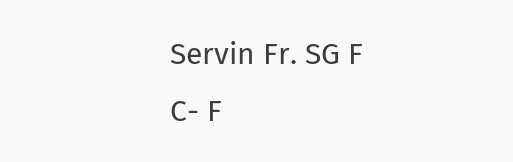Servin Fr. SG F C- F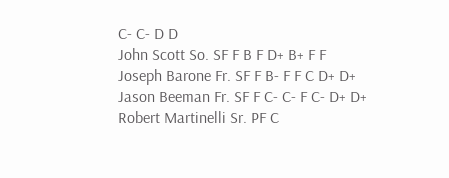C- C- D D
John Scott So. SF F B F D+ B+ F F
Joseph Barone Fr. SF F B- F F C D+ D+
Jason Beeman Fr. SF F C- C- F C- D+ D+
Robert Martinelli Sr. PF C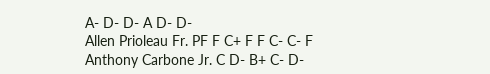A- D- D- A D- D-
Allen Prioleau Fr. PF F C+ F F C- C- F
Anthony Carbone Jr. C D- B+ C- D-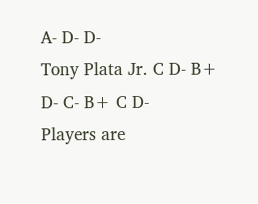A- D- D-
Tony Plata Jr. C D- B+ D- C- B+ C D-
Players are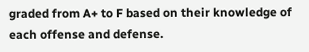graded from A+ to F based on their knowledge of each offense and defense.